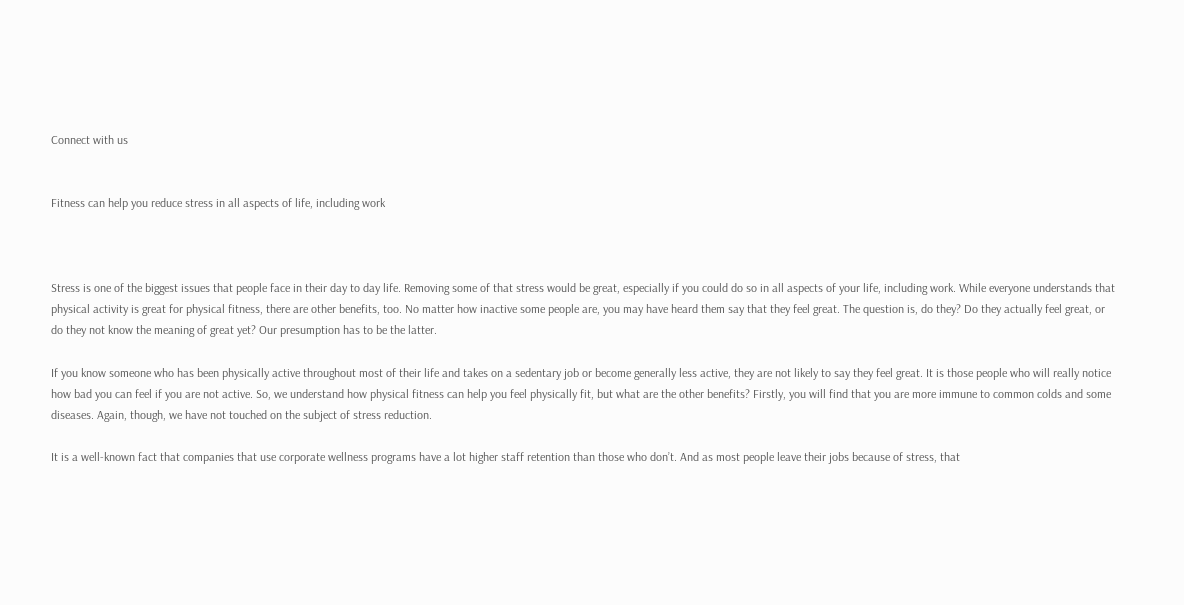Connect with us


Fitness can help you reduce stress in all aspects of life, including work



Stress is one of the biggest issues that people face in their day to day life. Removing some of that stress would be great, especially if you could do so in all aspects of your life, including work. While everyone understands that physical activity is great for physical fitness, there are other benefits, too. No matter how inactive some people are, you may have heard them say that they feel great. The question is, do they? Do they actually feel great, or do they not know the meaning of great yet? Our presumption has to be the latter.

If you know someone who has been physically active throughout most of their life and takes on a sedentary job or become generally less active, they are not likely to say they feel great. It is those people who will really notice how bad you can feel if you are not active. So, we understand how physical fitness can help you feel physically fit, but what are the other benefits? Firstly, you will find that you are more immune to common colds and some diseases. Again, though, we have not touched on the subject of stress reduction.

It is a well-known fact that companies that use corporate wellness programs have a lot higher staff retention than those who don’t. And as most people leave their jobs because of stress, that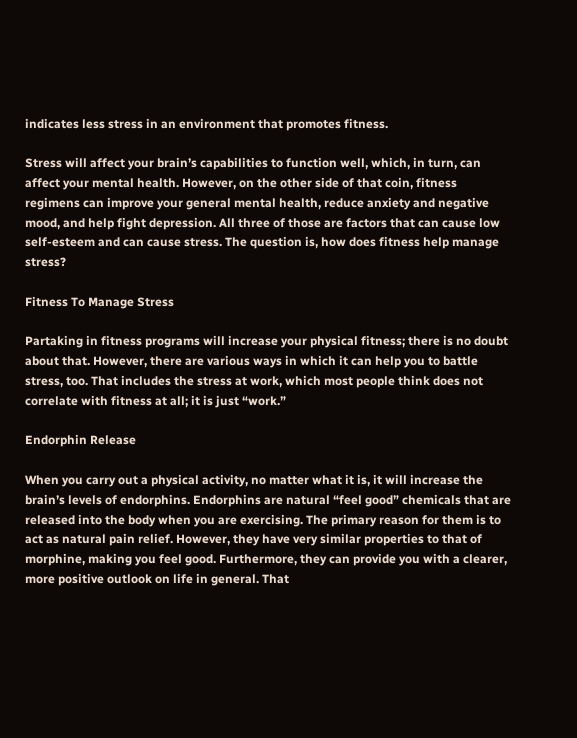indicates less stress in an environment that promotes fitness.

Stress will affect your brain’s capabilities to function well, which, in turn, can affect your mental health. However, on the other side of that coin, fitness regimens can improve your general mental health, reduce anxiety and negative mood, and help fight depression. All three of those are factors that can cause low self-esteem and can cause stress. The question is, how does fitness help manage stress?

Fitness To Manage Stress

Partaking in fitness programs will increase your physical fitness; there is no doubt about that. However, there are various ways in which it can help you to battle stress, too. That includes the stress at work, which most people think does not correlate with fitness at all; it is just “work.”

Endorphin Release

When you carry out a physical activity, no matter what it is, it will increase the brain’s levels of endorphins. Endorphins are natural “feel good” chemicals that are released into the body when you are exercising. The primary reason for them is to act as natural pain relief. However, they have very similar properties to that of morphine, making you feel good. Furthermore, they can provide you with a clearer, more positive outlook on life in general. That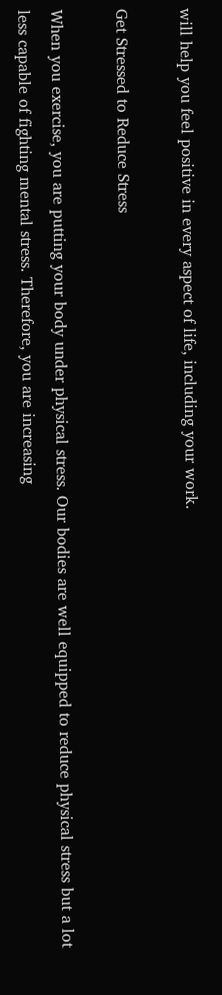will help you feel positive in every aspect of life, including your work.

Get Stressed to Reduce Stress

When you exercise, you are putting your body under physical stress. Our bodies are well equipped to reduce physical stress but a lot less capable of fighting mental stress. Therefore, you are increasing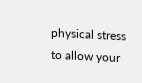physical stress to allow your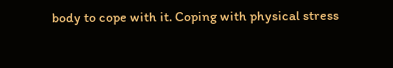body to cope with it. Coping with physical stress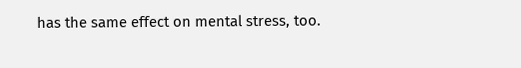has the same effect on mental stress, too.